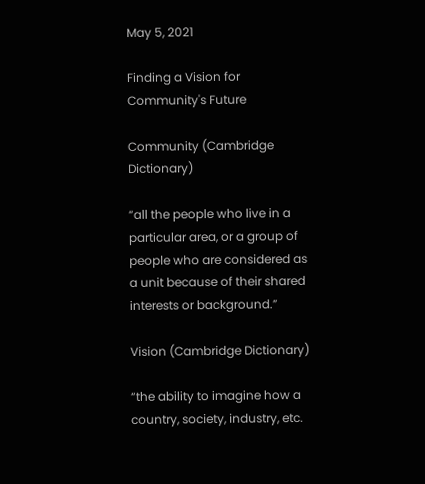May 5, 2021

Finding a Vision for Community's Future

Community (Cambridge Dictionary)

“all the people who live in a particular area, or a group of people who are considered as a unit because of their shared interests or background.”

Vision (Cambridge Dictionary)

“the ability to imagine how a country, society, industry, etc.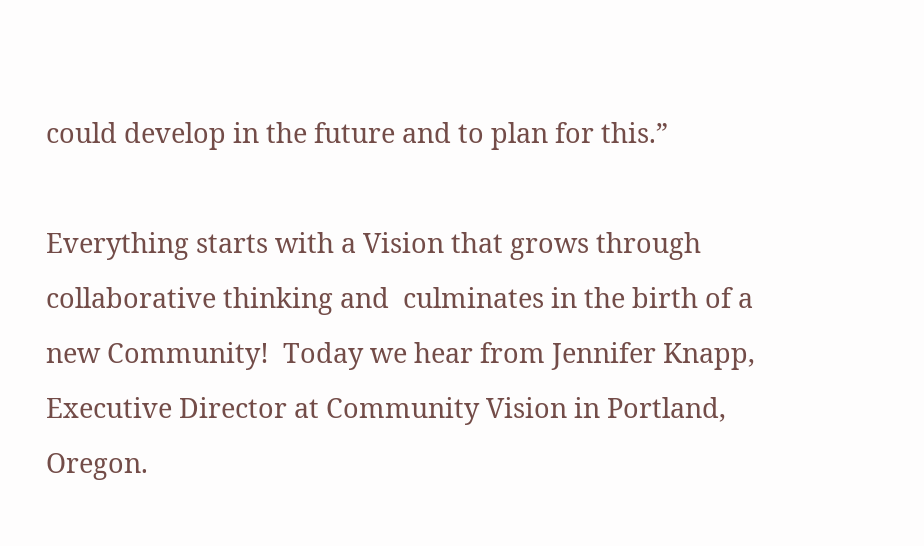could develop in the future and to plan for this.”

Everything starts with a Vision that grows through collaborative thinking and  culminates in the birth of a new Community!  Today we hear from Jennifer Knapp, Executive Director at Community Vision in Portland, Oregon.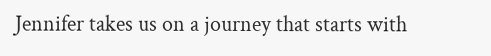Jennifer takes us on a journey that starts with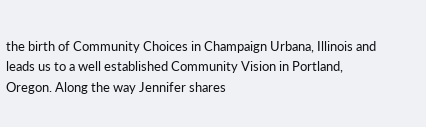the birth of Community Choices in Champaign Urbana, Illinois and leads us to a well established Community Vision in Portland, Oregon. Along the way Jennifer shares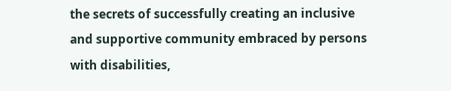the secrets of successfully creating an inclusive and supportive community embraced by persons with disabilities,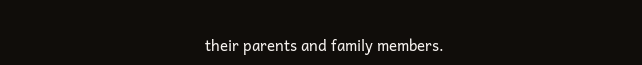their parents and family members.